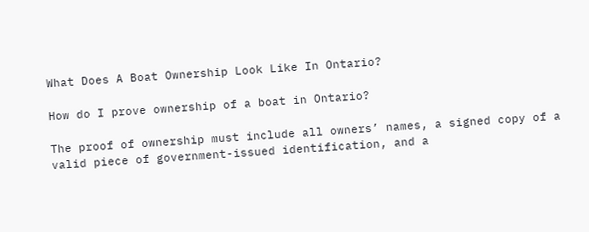What Does A Boat Ownership Look Like In Ontario?

How do I prove ownership of a boat in Ontario?

The proof of ownership must include all owners’ names, a signed copy of a valid piece of government-issued identification, and a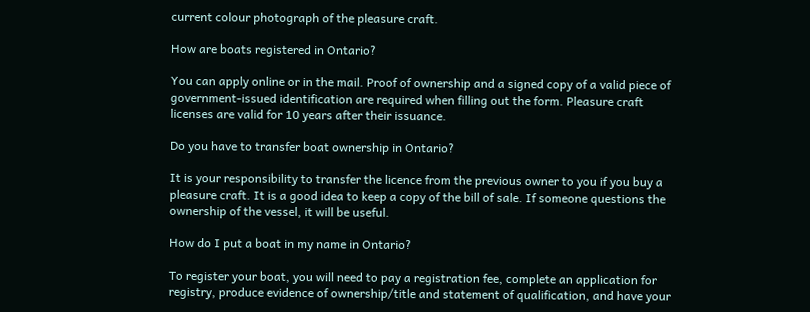current colour photograph of the pleasure craft.

How are boats registered in Ontario?

You can apply online or in the mail. Proof of ownership and a signed copy of a valid piece of government-issued identification are required when filling out the form. Pleasure craft licenses are valid for 10 years after their issuance.

Do you have to transfer boat ownership in Ontario?

It is your responsibility to transfer the licence from the previous owner to you if you buy a pleasure craft. It is a good idea to keep a copy of the bill of sale. If someone questions the ownership of the vessel, it will be useful.

How do I put a boat in my name in Ontario?

To register your boat, you will need to pay a registration fee, complete an application for registry, produce evidence of ownership/title and statement of qualification, and have your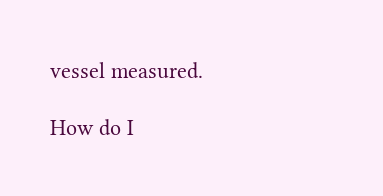vessel measured.

How do I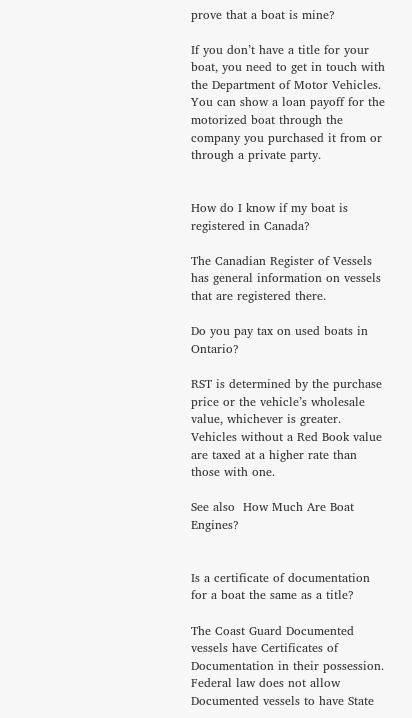prove that a boat is mine?

If you don’t have a title for your boat, you need to get in touch with the Department of Motor Vehicles. You can show a loan payoff for the motorized boat through the company you purchased it from or through a private party.


How do I know if my boat is registered in Canada?

The Canadian Register of Vessels has general information on vessels that are registered there.

Do you pay tax on used boats in Ontario?

RST is determined by the purchase price or the vehicle’s wholesale value, whichever is greater. Vehicles without a Red Book value are taxed at a higher rate than those with one.

See also  How Much Are Boat Engines?


Is a certificate of documentation for a boat the same as a title?

The Coast Guard Documented vessels have Certificates of Documentation in their possession. Federal law does not allow Documented vessels to have State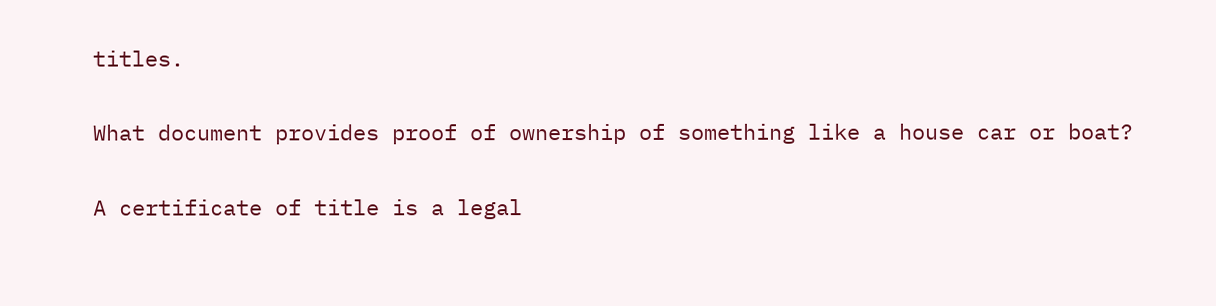titles.

What document provides proof of ownership of something like a house car or boat?

A certificate of title is a legal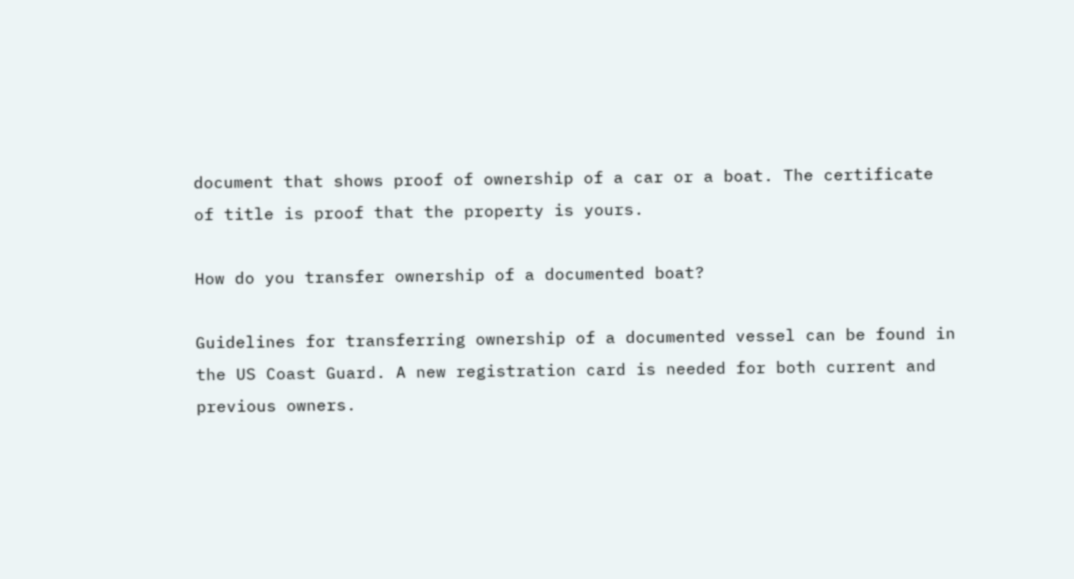document that shows proof of ownership of a car or a boat. The certificate of title is proof that the property is yours.

How do you transfer ownership of a documented boat?

Guidelines for transferring ownership of a documented vessel can be found in the US Coast Guard. A new registration card is needed for both current and previous owners.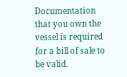Documentation that you own the vessel is required for a bill of sale to be valid.